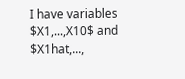I have variables $X1,...,X10$ and $X1hat,...,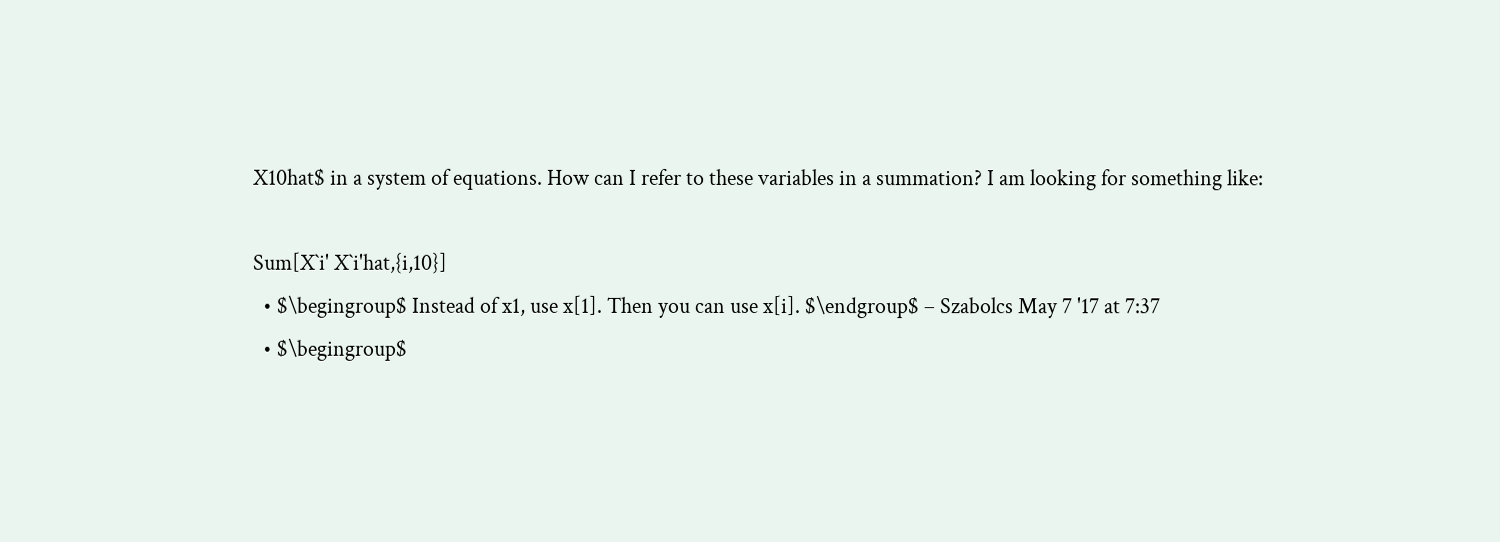X10hat$ in a system of equations. How can I refer to these variables in a summation? I am looking for something like:

Sum[X`i' X`i'hat,{i,10}]
  • $\begingroup$ Instead of x1, use x[1]. Then you can use x[i]. $\endgroup$ – Szabolcs May 7 '17 at 7:37
  • $\begingroup$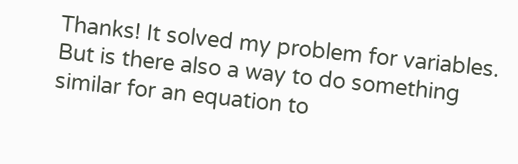Thanks! It solved my problem for variables. But is there also a way to do something similar for an equation to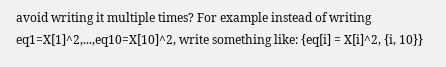avoid writing it multiple times? For example instead of writing eq1=X[1]^2,...,eq10=X[10]^2, write something like: {eq[i] = X[i]^2, {i, 10}}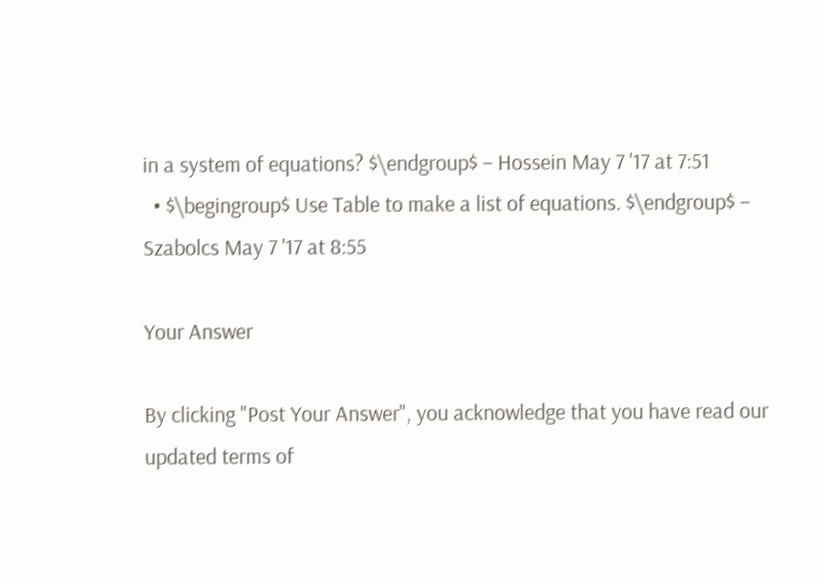in a system of equations? $\endgroup$ – Hossein May 7 '17 at 7:51
  • $\begingroup$ Use Table to make a list of equations. $\endgroup$ – Szabolcs May 7 '17 at 8:55

Your Answer

By clicking "Post Your Answer", you acknowledge that you have read our updated terms of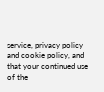service, privacy policy and cookie policy, and that your continued use of the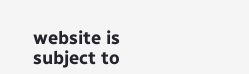website is subject to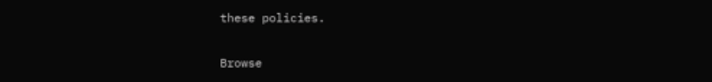these policies.

Browse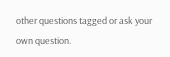other questions tagged or ask your own question.